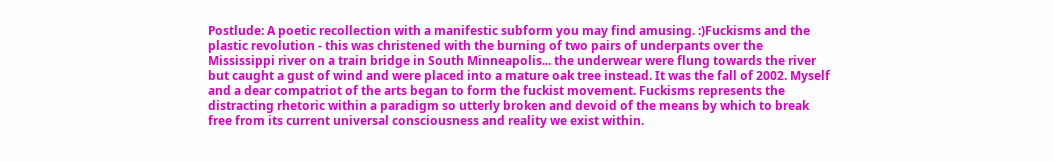Postlude: A poetic recollection with a manifestic subform you may find amusing. :)Fuckisms and the plastic revolution - this was christened with the burning of two pairs of underpants over the Mississippi river on a train bridge in South Minneapolis... the underwear were flung towards the river but caught a gust of wind and were placed into a mature oak tree instead. It was the fall of 2002. Myself and a dear compatriot of the arts began to form the fuckist movement. Fuckisms represents the distracting rhetoric within a paradigm so utterly broken and devoid of the means by which to break free from its current universal consciousness and reality we exist within.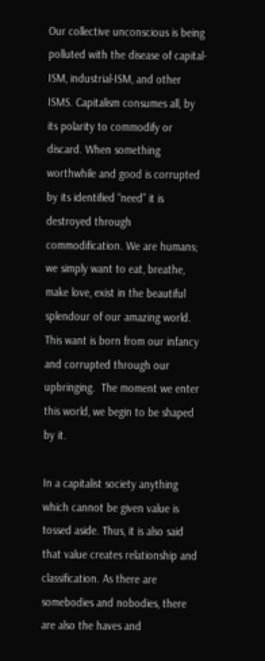Our collective unconscious is being polluted with the disease of capital-ISM, industrial-ISM, and other ISMS. Capitalism consumes all, by its polarity to commodify or discard. When something worthwhile and good is corrupted by its identified “need” it is destroyed through commodification. We are humans; we simply want to eat, breathe, make love, exist in the beautiful splendour of our amazing world. This want is born from our infancy and corrupted through our upbringing.  The moment we enter this world, we begin to be shaped by it.

In a capitalist society anything which cannot be given value is tossed aside. Thus, it is also said that value creates relationship and classification. As there are somebodies and nobodies, there are also the haves and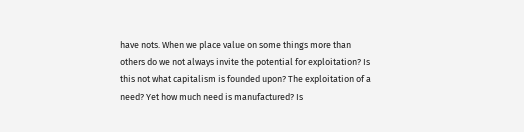have nots. When we place value on some things more than others do we not always invite the potential for exploitation? Is this not what capitalism is founded upon? The exploitation of a need? Yet how much need is manufactured? Is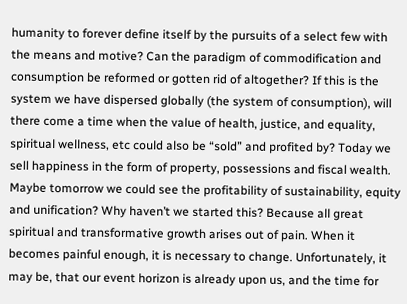humanity to forever define itself by the pursuits of a select few with the means and motive? Can the paradigm of commodification and consumption be reformed or gotten rid of altogether? If this is the system we have dispersed globally (the system of consumption), will there come a time when the value of health, justice, and equality, spiritual wellness, etc could also be “sold” and profited by? Today we sell happiness in the form of property, possessions and fiscal wealth. Maybe tomorrow we could see the profitability of sustainability, equity and unification? Why haven’t we started this? Because all great spiritual and transformative growth arises out of pain. When it becomes painful enough, it is necessary to change. Unfortunately, it may be, that our event horizon is already upon us, and the time for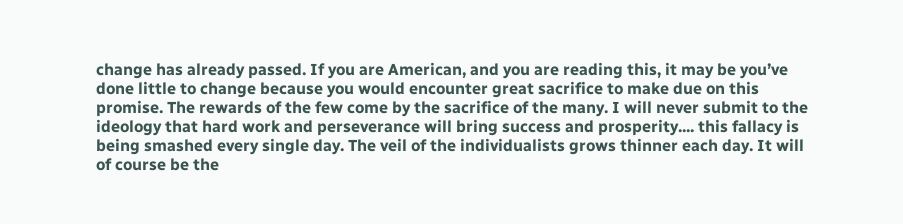change has already passed. If you are American, and you are reading this, it may be you’ve done little to change because you would encounter great sacrifice to make due on this promise. The rewards of the few come by the sacrifice of the many. I will never submit to the ideology that hard work and perseverance will bring success and prosperity.... this fallacy is being smashed every single day. The veil of the individualists grows thinner each day. It will of course be the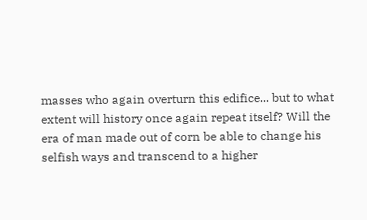masses who again overturn this edifice... but to what extent will history once again repeat itself? Will the era of man made out of corn be able to change his selfish ways and transcend to a higher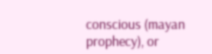conscious (mayan prophecy), or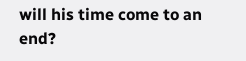will his time come to an end?